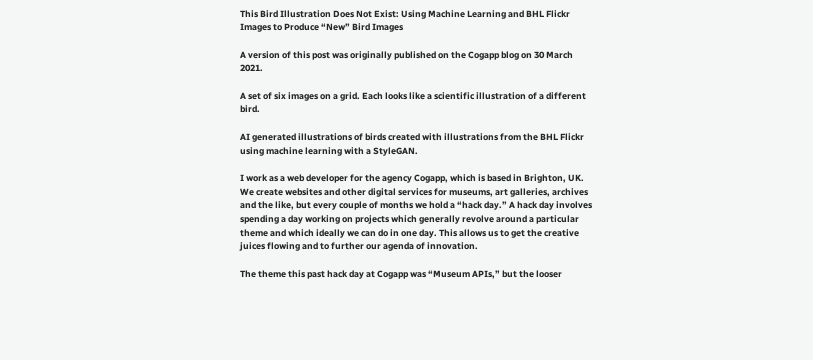This Bird Illustration Does Not Exist: Using Machine Learning and BHL Flickr Images to Produce “New” Bird Images

A version of this post was originally published on the Cogapp blog on 30 March 2021.

A set of six images on a grid. Each looks like a scientific illustration of a different bird.

AI generated illustrations of birds created with illustrations from the BHL Flickr using machine learning with a StyleGAN.

I work as a web developer for the agency Cogapp, which is based in Brighton, UK. We create websites and other digital services for museums, art galleries, archives and the like, but every couple of months we hold a “hack day.” A hack day involves spending a day working on projects which generally revolve around a particular theme and which ideally we can do in one day. This allows us to get the creative juices flowing and to further our agenda of innovation.

The theme this past hack day at Cogapp was “Museum APIs,” but the looser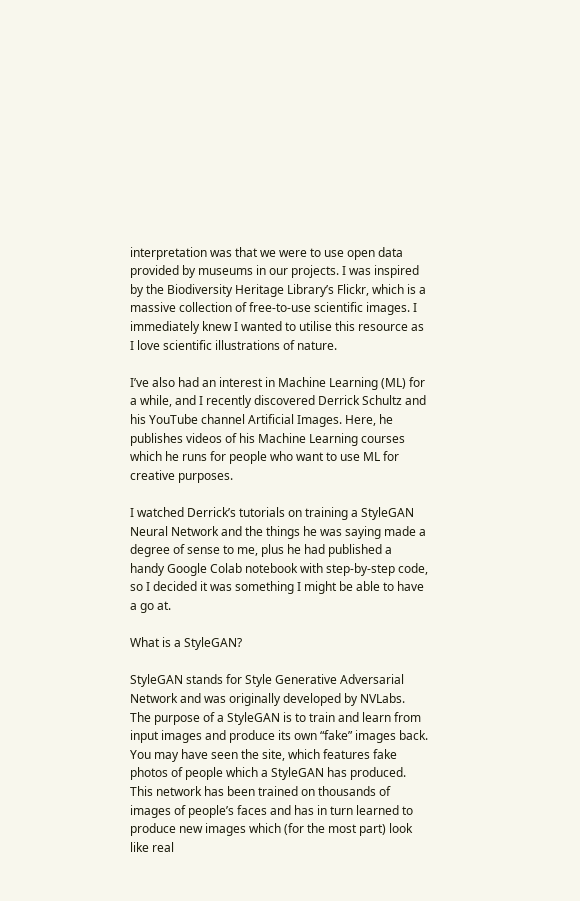interpretation was that we were to use open data provided by museums in our projects. I was inspired by the Biodiversity Heritage Library’s Flickr, which is a massive collection of free-to-use scientific images. I immediately knew I wanted to utilise this resource as I love scientific illustrations of nature.

I’ve also had an interest in Machine Learning (ML) for a while, and I recently discovered Derrick Schultz and his YouTube channel Artificial Images. Here, he publishes videos of his Machine Learning courses which he runs for people who want to use ML for creative purposes.

I watched Derrick’s tutorials on training a StyleGAN Neural Network and the things he was saying made a degree of sense to me, plus he had published a handy Google Colab notebook with step-by-step code, so I decided it was something I might be able to have a go at.

What is a StyleGAN?

StyleGAN stands for Style Generative Adversarial Network and was originally developed by NVLabs. The purpose of a StyleGAN is to train and learn from input images and produce its own “fake” images back. You may have seen the site, which features fake photos of people which a StyleGAN has produced. This network has been trained on thousands of images of people’s faces and has in turn learned to produce new images which (for the most part) look like real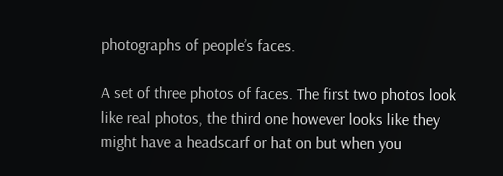photographs of people’s faces.

A set of three photos of faces. The first two photos look like real photos, the third one however looks like they might have a headscarf or hat on but when you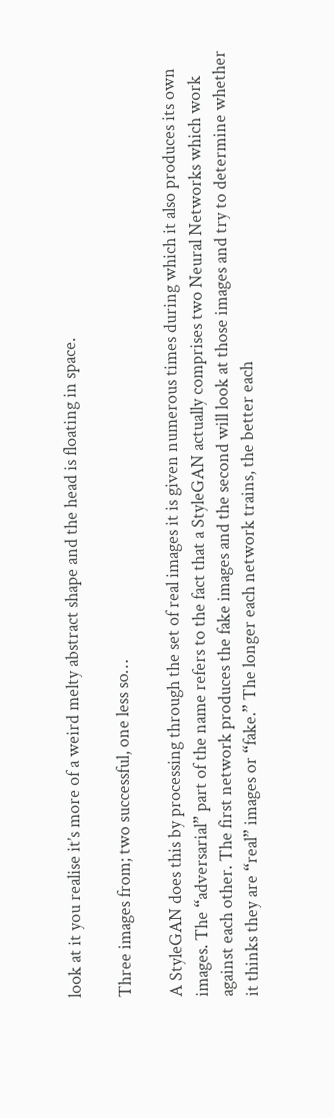look at it you realise it’s more of a weird melty abstract shape and the head is floating in space.

Three images from; two successful, one less so…

A StyleGAN does this by processing through the set of real images it is given numerous times during which it also produces its own images. The “adversarial” part of the name refers to the fact that a StyleGAN actually comprises two Neural Networks which work against each other. The first network produces the fake images and the second will look at those images and try to determine whether it thinks they are “real” images or “fake.” The longer each network trains, the better each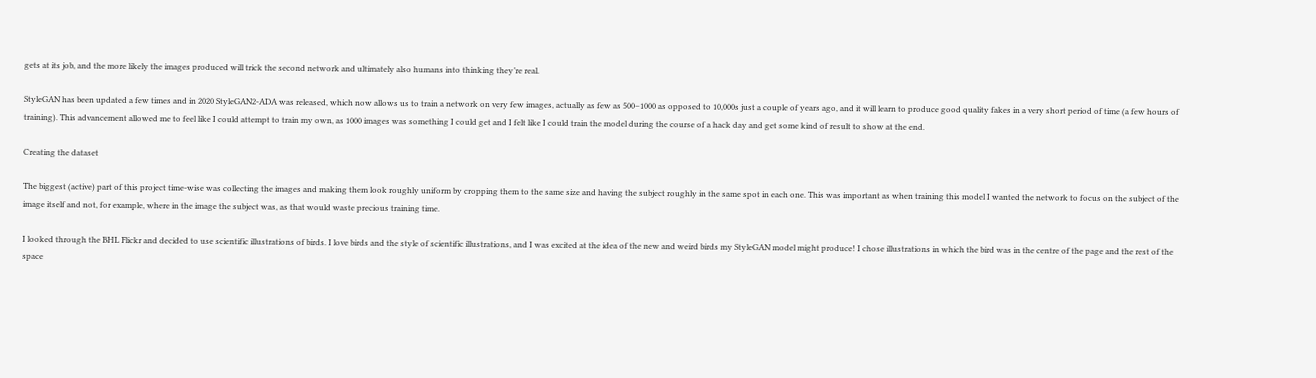gets at its job, and the more likely the images produced will trick the second network and ultimately also humans into thinking they’re real.

StyleGAN has been updated a few times and in 2020 StyleGAN2-ADA was released, which now allows us to train a network on very few images, actually as few as 500–1000 as opposed to 10,000s just a couple of years ago, and it will learn to produce good quality fakes in a very short period of time (a few hours of training). This advancement allowed me to feel like I could attempt to train my own, as 1000 images was something I could get and I felt like I could train the model during the course of a hack day and get some kind of result to show at the end.

Creating the dataset

The biggest (active) part of this project time-wise was collecting the images and making them look roughly uniform by cropping them to the same size and having the subject roughly in the same spot in each one. This was important as when training this model I wanted the network to focus on the subject of the image itself and not, for example, where in the image the subject was, as that would waste precious training time.

I looked through the BHL Flickr and decided to use scientific illustrations of birds. I love birds and the style of scientific illustrations, and I was excited at the idea of the new and weird birds my StyleGAN model might produce! I chose illustrations in which the bird was in the centre of the page and the rest of the space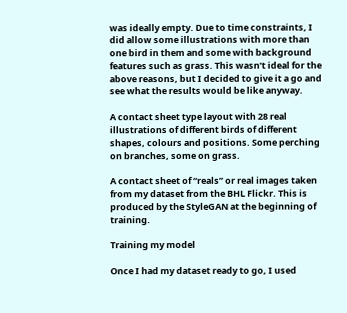was ideally empty. Due to time constraints, I did allow some illustrations with more than one bird in them and some with background features such as grass. This wasn’t ideal for the above reasons, but I decided to give it a go and see what the results would be like anyway.

A contact sheet type layout with 28 real illustrations of different birds of different shapes, colours and positions. Some perching on branches, some on grass.

A contact sheet of “reals” or real images taken from my dataset from the BHL Flickr. This is produced by the StyleGAN at the beginning of training.

Training my model

Once I had my dataset ready to go, I used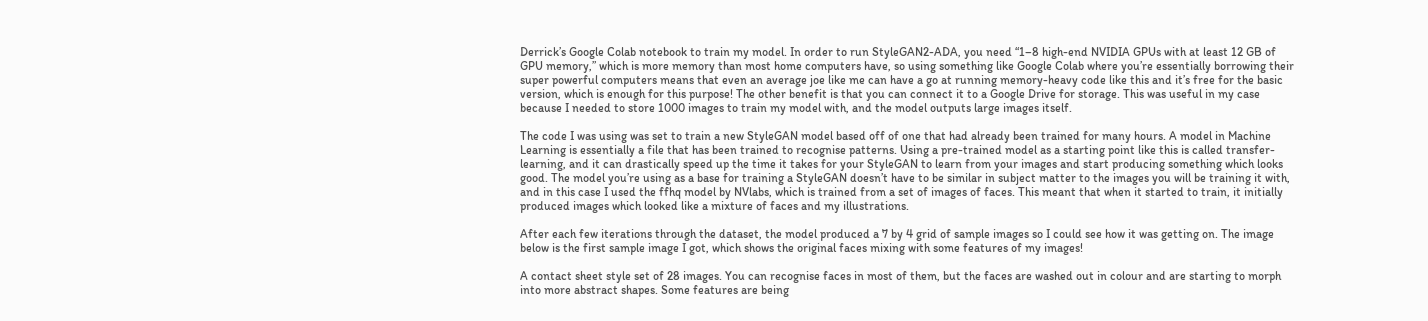Derrick’s Google Colab notebook to train my model. In order to run StyleGAN2-ADA, you need “1–8 high-end NVIDIA GPUs with at least 12 GB of GPU memory,” which is more memory than most home computers have, so using something like Google Colab where you’re essentially borrowing their super powerful computers means that even an average joe like me can have a go at running memory-heavy code like this and it’s free for the basic version, which is enough for this purpose! The other benefit is that you can connect it to a Google Drive for storage. This was useful in my case because I needed to store 1000 images to train my model with, and the model outputs large images itself.

The code I was using was set to train a new StyleGAN model based off of one that had already been trained for many hours. A model in Machine Learning is essentially a file that has been trained to recognise patterns. Using a pre-trained model as a starting point like this is called transfer-learning, and it can drastically speed up the time it takes for your StyleGAN to learn from your images and start producing something which looks good. The model you’re using as a base for training a StyleGAN doesn’t have to be similar in subject matter to the images you will be training it with, and in this case I used the ffhq model by NVlabs, which is trained from a set of images of faces. This meant that when it started to train, it initially produced images which looked like a mixture of faces and my illustrations.

After each few iterations through the dataset, the model produced a 7 by 4 grid of sample images so I could see how it was getting on. The image below is the first sample image I got, which shows the original faces mixing with some features of my images!

A contact sheet style set of 28 images. You can recognise faces in most of them, but the faces are washed out in colour and are starting to morph into more abstract shapes. Some features are being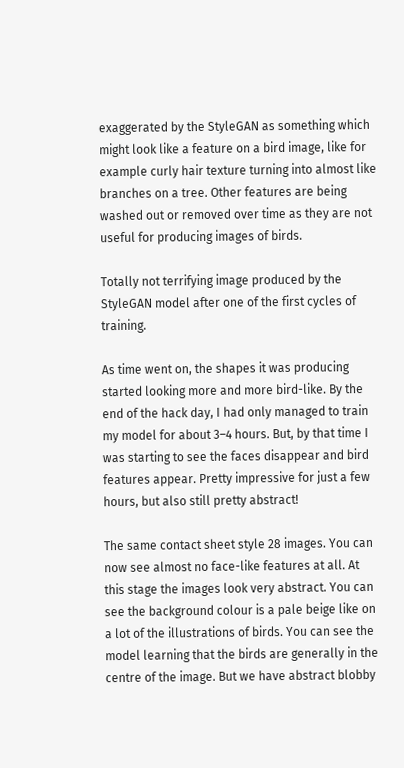exaggerated by the StyleGAN as something which might look like a feature on a bird image, like for example curly hair texture turning into almost like branches on a tree. Other features are being washed out or removed over time as they are not useful for producing images of birds.

Totally not terrifying image produced by the StyleGAN model after one of the first cycles of training.

As time went on, the shapes it was producing started looking more and more bird-like. By the end of the hack day, I had only managed to train my model for about 3–4 hours. But, by that time I was starting to see the faces disappear and bird features appear. Pretty impressive for just a few hours, but also still pretty abstract!

The same contact sheet style 28 images. You can now see almost no face-like features at all. At this stage the images look very abstract. You can see the background colour is a pale beige like on a lot of the illustrations of birds. You can see the model learning that the birds are generally in the centre of the image. But we have abstract blobby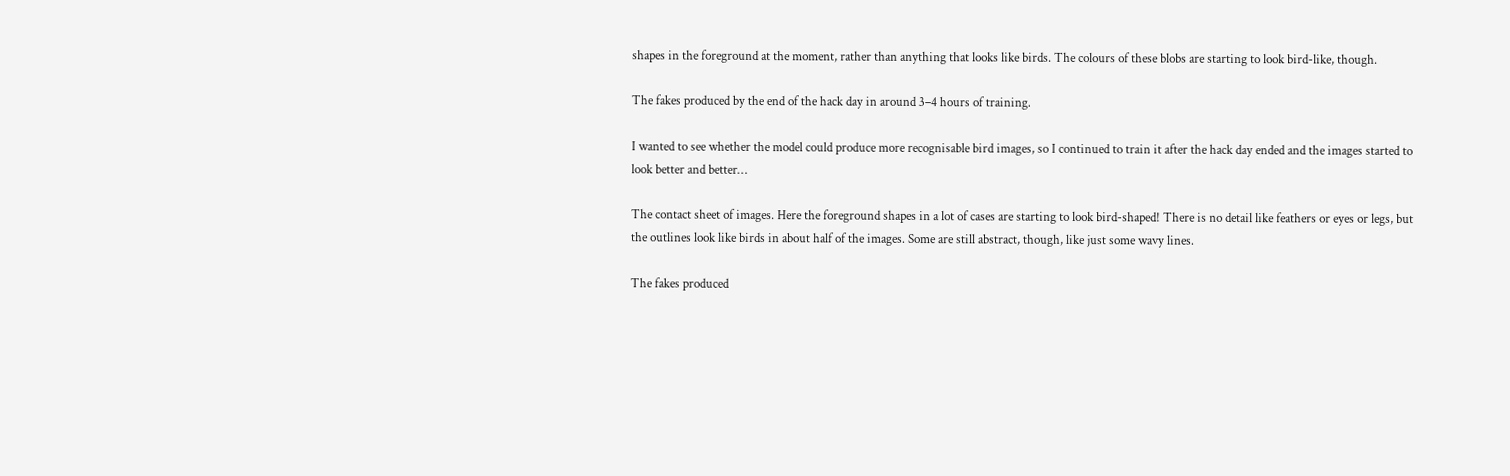shapes in the foreground at the moment, rather than anything that looks like birds. The colours of these blobs are starting to look bird-like, though.

The fakes produced by the end of the hack day in around 3–4 hours of training.

I wanted to see whether the model could produce more recognisable bird images, so I continued to train it after the hack day ended and the images started to look better and better…

The contact sheet of images. Here the foreground shapes in a lot of cases are starting to look bird-shaped! There is no detail like feathers or eyes or legs, but the outlines look like birds in about half of the images. Some are still abstract, though, like just some wavy lines.

The fakes produced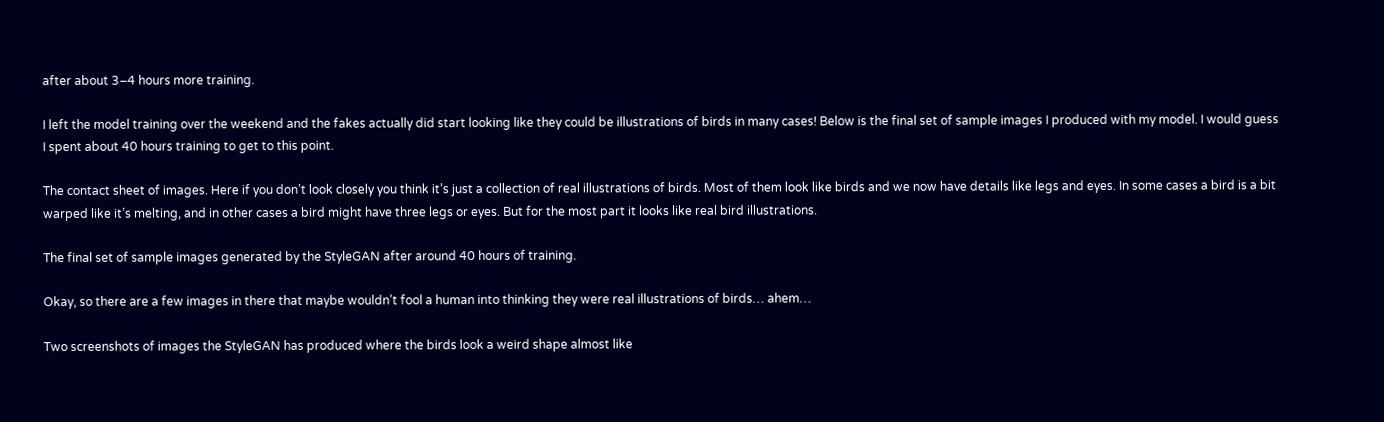after about 3–4 hours more training.

I left the model training over the weekend and the fakes actually did start looking like they could be illustrations of birds in many cases! Below is the final set of sample images I produced with my model. I would guess I spent about 40 hours training to get to this point.

The contact sheet of images. Here if you don’t look closely you think it’s just a collection of real illustrations of birds. Most of them look like birds and we now have details like legs and eyes. In some cases a bird is a bit warped like it’s melting, and in other cases a bird might have three legs or eyes. But for the most part it looks like real bird illustrations.

The final set of sample images generated by the StyleGAN after around 40 hours of training.

Okay, so there are a few images in there that maybe wouldn’t fool a human into thinking they were real illustrations of birds… ahem…

Two screenshots of images the StyleGAN has produced where the birds look a weird shape almost like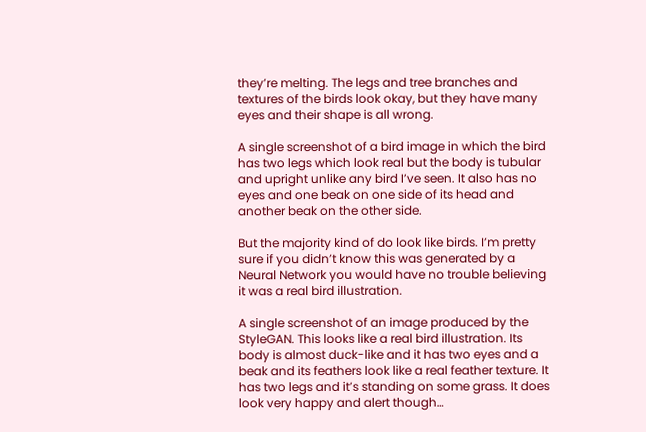they’re melting. The legs and tree branches and textures of the birds look okay, but they have many eyes and their shape is all wrong.

A single screenshot of a bird image in which the bird has two legs which look real but the body is tubular and upright unlike any bird I’ve seen. It also has no eyes and one beak on one side of its head and another beak on the other side.

But the majority kind of do look like birds. I’m pretty sure if you didn’t know this was generated by a Neural Network you would have no trouble believing it was a real bird illustration.

A single screenshot of an image produced by the StyleGAN. This looks like a real bird illustration. Its body is almost duck-like and it has two eyes and a beak and its feathers look like a real feather texture. It has two legs and it’s standing on some grass. It does look very happy and alert though…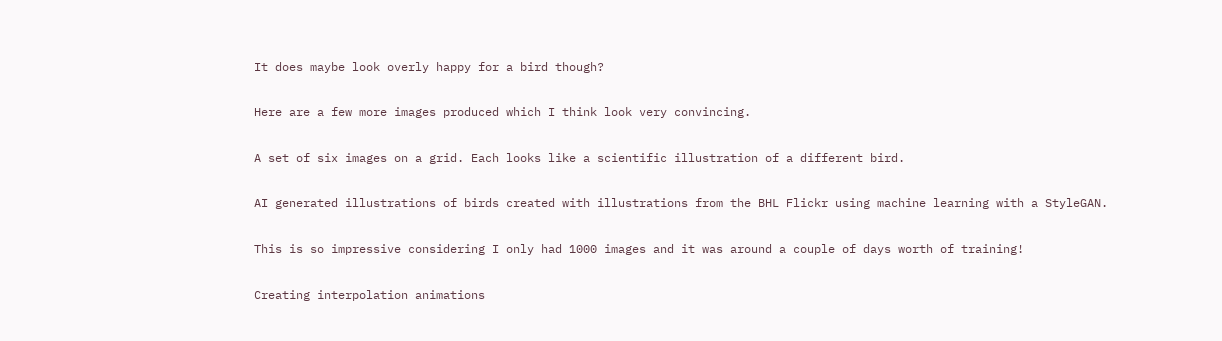It does maybe look overly happy for a bird though?

Here are a few more images produced which I think look very convincing.

A set of six images on a grid. Each looks like a scientific illustration of a different bird.

AI generated illustrations of birds created with illustrations from the BHL Flickr using machine learning with a StyleGAN.

This is so impressive considering I only had 1000 images and it was around a couple of days worth of training!

Creating interpolation animations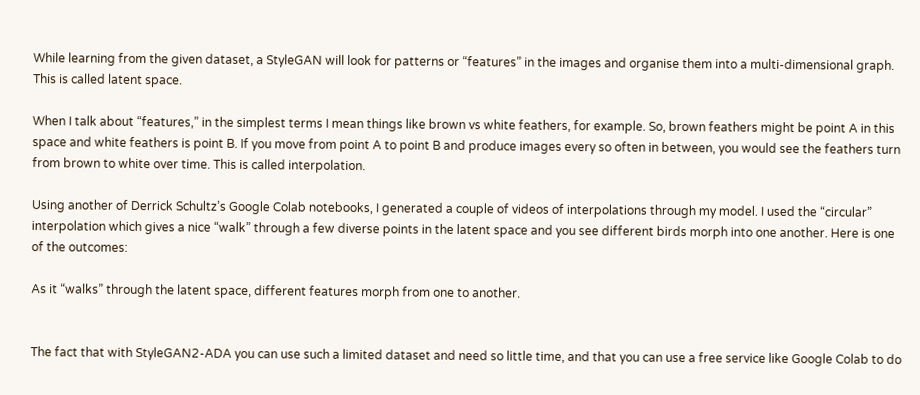While learning from the given dataset, a StyleGAN will look for patterns or “features” in the images and organise them into a multi-dimensional graph. This is called latent space.

When I talk about “features,” in the simplest terms I mean things like brown vs white feathers, for example. So, brown feathers might be point A in this space and white feathers is point B. If you move from point A to point B and produce images every so often in between, you would see the feathers turn from brown to white over time. This is called interpolation.

Using another of Derrick Schultz’s Google Colab notebooks, I generated a couple of videos of interpolations through my model. I used the “circular” interpolation which gives a nice “walk” through a few diverse points in the latent space and you see different birds morph into one another. Here is one of the outcomes:

As it “walks” through the latent space, different features morph from one to another.


The fact that with StyleGAN2-ADA you can use such a limited dataset and need so little time, and that you can use a free service like Google Colab to do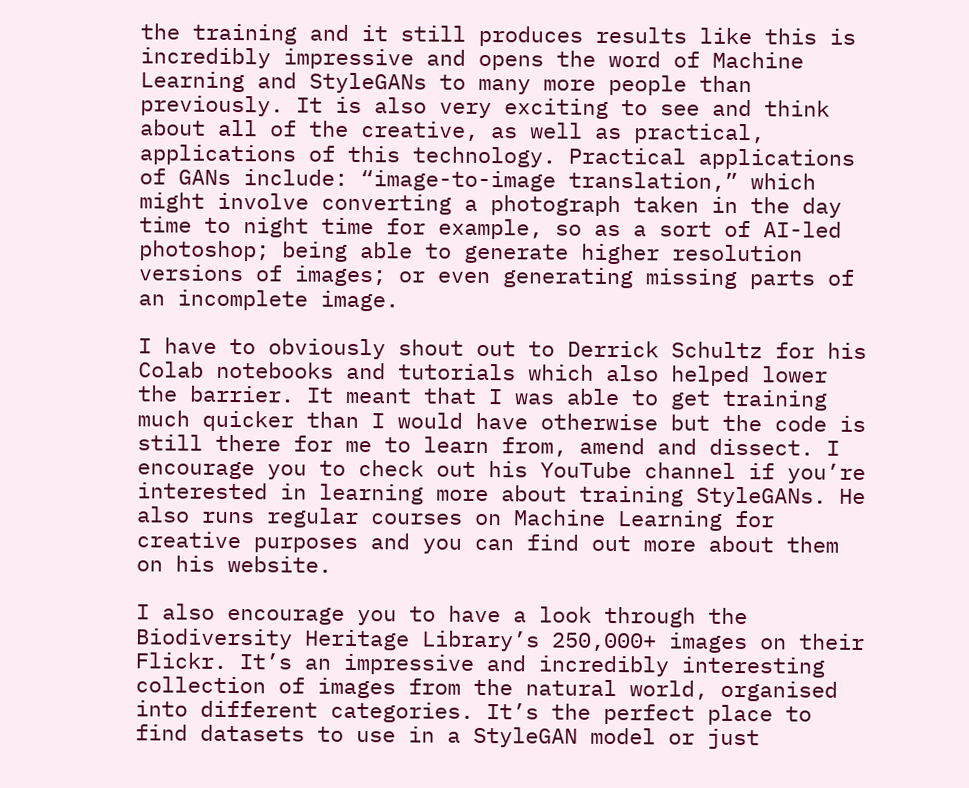the training and it still produces results like this is incredibly impressive and opens the word of Machine Learning and StyleGANs to many more people than previously. It is also very exciting to see and think about all of the creative, as well as practical, applications of this technology. Practical applications of GANs include: “image-to-image translation,” which might involve converting a photograph taken in the day time to night time for example, so as a sort of AI-led photoshop; being able to generate higher resolution versions of images; or even generating missing parts of an incomplete image.

I have to obviously shout out to Derrick Schultz for his Colab notebooks and tutorials which also helped lower the barrier. It meant that I was able to get training much quicker than I would have otherwise but the code is still there for me to learn from, amend and dissect. I encourage you to check out his YouTube channel if you’re interested in learning more about training StyleGANs. He also runs regular courses on Machine Learning for creative purposes and you can find out more about them on his website.

I also encourage you to have a look through the Biodiversity Heritage Library’s 250,000+ images on their Flickr. It’s an impressive and incredibly interesting collection of images from the natural world, organised into different categories. It’s the perfect place to find datasets to use in a StyleGAN model or just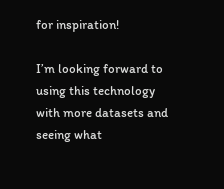for inspiration!

I’m looking forward to using this technology with more datasets and seeing what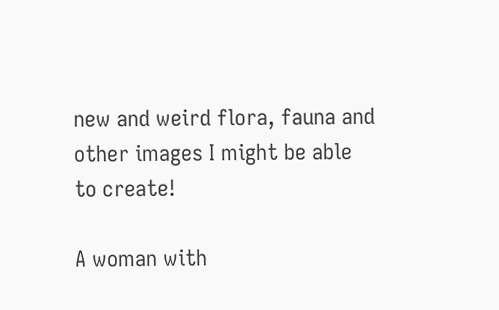new and weird flora, fauna and other images I might be able to create!

A woman with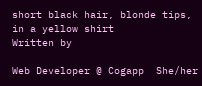short black hair, blonde tips, in a yellow shirt
Written by

Web Developer @ Cogapp  She/her